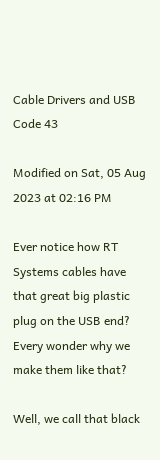Cable Drivers and USB Code 43

Modified on Sat, 05 Aug 2023 at 02:16 PM

Ever notice how RT Systems cables have that great big plastic plug on the USB end? Every wonder why we make them like that?

Well, we call that black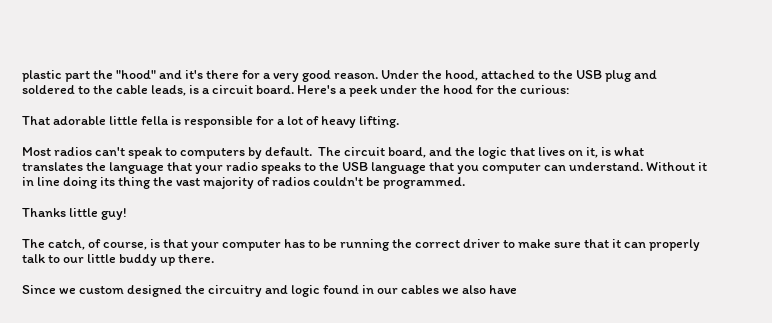plastic part the "hood" and it's there for a very good reason. Under the hood, attached to the USB plug and soldered to the cable leads, is a circuit board. Here's a peek under the hood for the curious:

That adorable little fella is responsible for a lot of heavy lifting.

Most radios can't speak to computers by default.  The circuit board, and the logic that lives on it, is what translates the language that your radio speaks to the USB language that you computer can understand. Without it in line doing its thing the vast majority of radios couldn't be programmed.

Thanks little guy!

The catch, of course, is that your computer has to be running the correct driver to make sure that it can properly talk to our little buddy up there.

Since we custom designed the circuitry and logic found in our cables we also have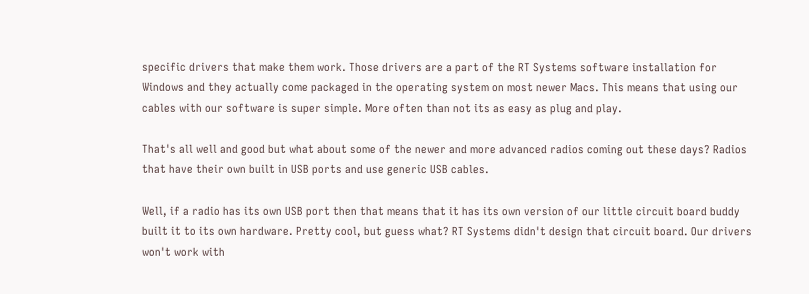specific drivers that make them work. Those drivers are a part of the RT Systems software installation for Windows and they actually come packaged in the operating system on most newer Macs. This means that using our cables with our software is super simple. More often than not its as easy as plug and play.

That's all well and good but what about some of the newer and more advanced radios coming out these days? Radios that have their own built in USB ports and use generic USB cables.

Well, if a radio has its own USB port then that means that it has its own version of our little circuit board buddy built it to its own hardware. Pretty cool, but guess what? RT Systems didn't design that circuit board. Our drivers won't work with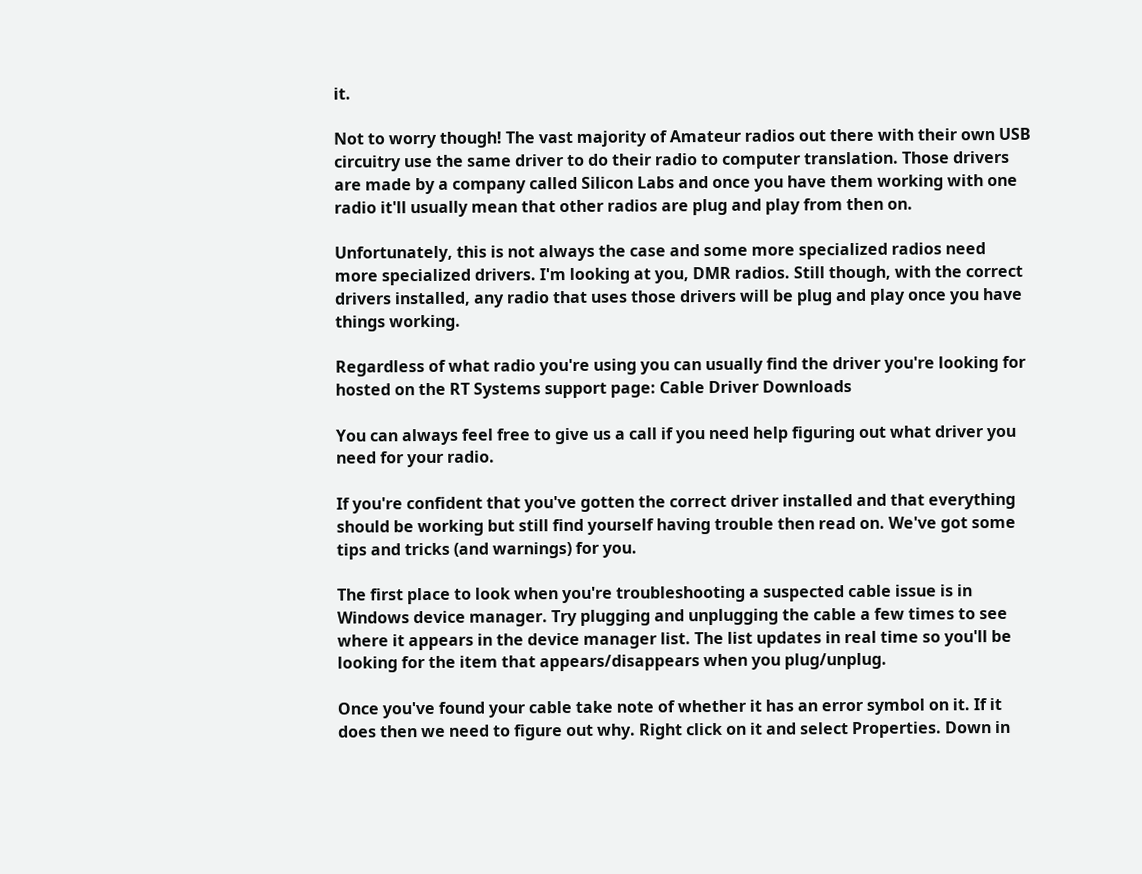it.

Not to worry though! The vast majority of Amateur radios out there with their own USB circuitry use the same driver to do their radio to computer translation. Those drivers are made by a company called Silicon Labs and once you have them working with one radio it'll usually mean that other radios are plug and play from then on.

Unfortunately, this is not always the case and some more specialized radios need more specialized drivers. I'm looking at you, DMR radios. Still though, with the correct drivers installed, any radio that uses those drivers will be plug and play once you have things working.

Regardless of what radio you're using you can usually find the driver you're looking for hosted on the RT Systems support page: Cable Driver Downloads

You can always feel free to give us a call if you need help figuring out what driver you need for your radio.

If you're confident that you've gotten the correct driver installed and that everything should be working but still find yourself having trouble then read on. We've got some tips and tricks (and warnings) for you.

The first place to look when you're troubleshooting a suspected cable issue is in Windows device manager. Try plugging and unplugging the cable a few times to see where it appears in the device manager list. The list updates in real time so you'll be looking for the item that appears/disappears when you plug/unplug.

Once you've found your cable take note of whether it has an error symbol on it. If it does then we need to figure out why. Right click on it and select Properties. Down in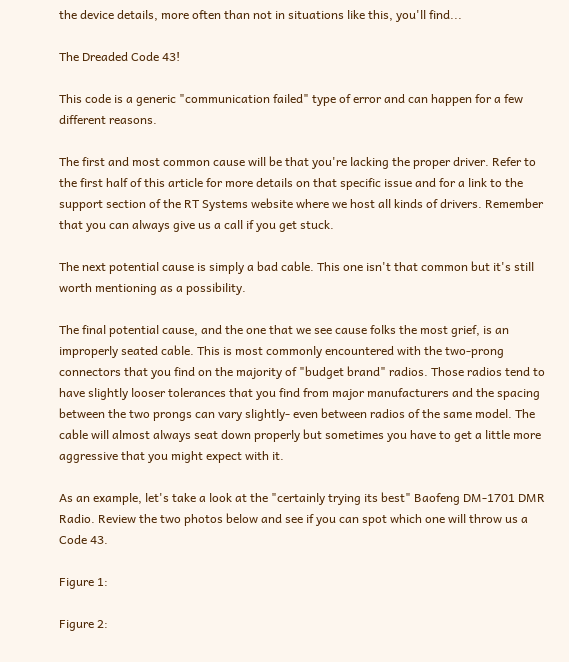the device details, more often than not in situations like this, you'll find...

The Dreaded Code 43!

This code is a generic "communication failed" type of error and can happen for a few different reasons.

The first and most common cause will be that you're lacking the proper driver. Refer to the first half of this article for more details on that specific issue and for a link to the support section of the RT Systems website where we host all kinds of drivers. Remember that you can always give us a call if you get stuck.

The next potential cause is simply a bad cable. This one isn't that common but it's still worth mentioning as a possibility.

The final potential cause, and the one that we see cause folks the most grief, is an improperly seated cable. This is most commonly encountered with the two-prong connectors that you find on the majority of "budget brand" radios. Those radios tend to have slightly looser tolerances that you find from major manufacturers and the spacing between the two prongs can vary slightly- even between radios of the same model. The cable will almost always seat down properly but sometimes you have to get a little more aggressive that you might expect with it.

As an example, let's take a look at the "certainly trying its best" Baofeng DM-1701 DMR Radio. Review the two photos below and see if you can spot which one will throw us a Code 43.

Figure 1:

Figure 2: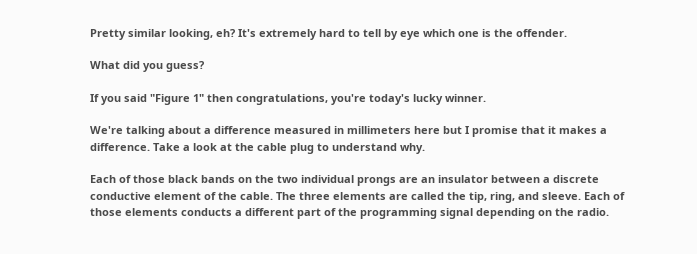Pretty similar looking, eh? It's extremely hard to tell by eye which one is the offender.

What did you guess?

If you said "Figure 1" then congratulations, you're today's lucky winner.

We're talking about a difference measured in millimeters here but I promise that it makes a difference. Take a look at the cable plug to understand why.

Each of those black bands on the two individual prongs are an insulator between a discrete conductive element of the cable. The three elements are called the tip, ring, and sleeve. Each of those elements conducts a different part of the programming signal depending on the radio.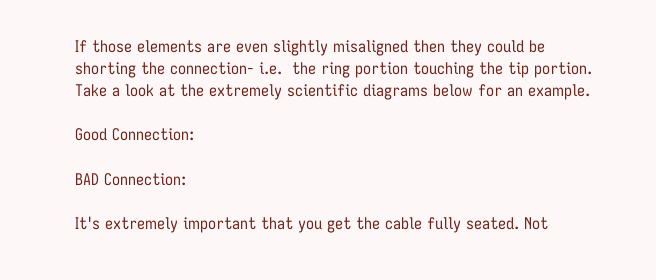If those elements are even slightly misaligned then they could be shorting the connection- i.e.  the ring portion touching the tip portion. Take a look at the extremely scientific diagrams below for an example.

Good Connection:

BAD Connection:

It's extremely important that you get the cable fully seated. Not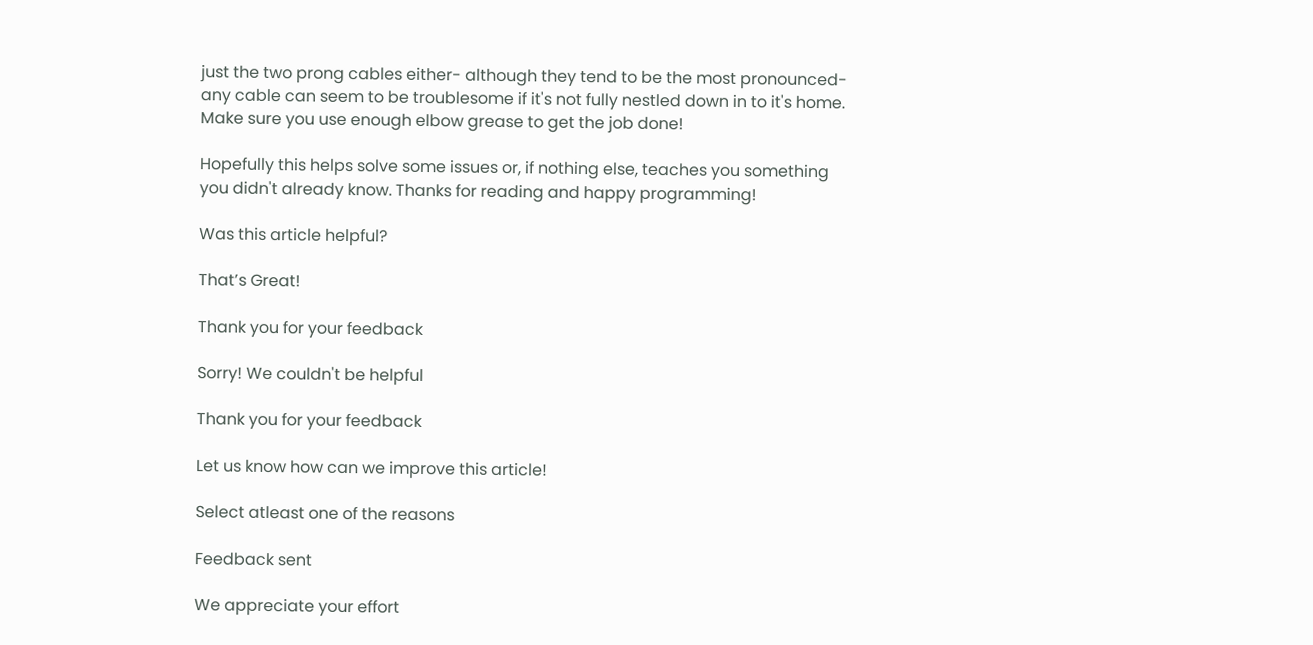just the two prong cables either- although they tend to be the most pronounced- any cable can seem to be troublesome if it's not fully nestled down in to it's home. Make sure you use enough elbow grease to get the job done!

Hopefully this helps solve some issues or, if nothing else, teaches you something you didn't already know. Thanks for reading and happy programming!

Was this article helpful?

That’s Great!

Thank you for your feedback

Sorry! We couldn't be helpful

Thank you for your feedback

Let us know how can we improve this article!

Select atleast one of the reasons

Feedback sent

We appreciate your effort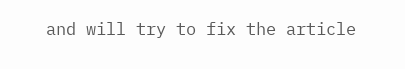and will try to fix the article